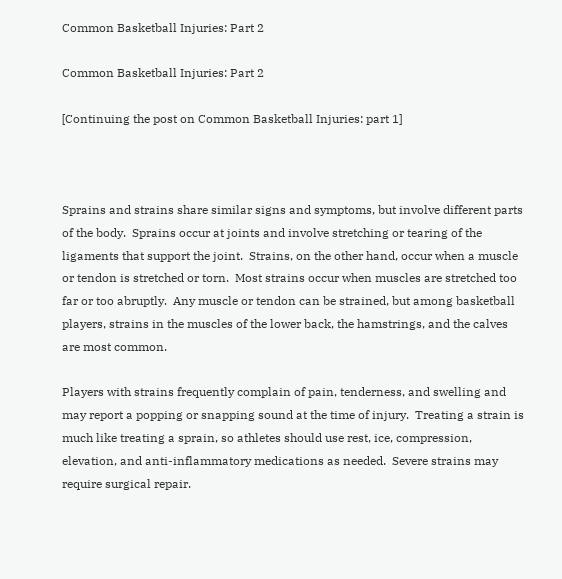Common Basketball Injuries: Part 2

Common Basketball Injuries: Part 2

[Continuing the post on Common Basketball Injuries: part 1]



Sprains and strains share similar signs and symptoms, but involve different parts of the body.  Sprains occur at joints and involve stretching or tearing of the ligaments that support the joint.  Strains, on the other hand, occur when a muscle or tendon is stretched or torn.  Most strains occur when muscles are stretched too far or too abruptly.  Any muscle or tendon can be strained, but among basketball players, strains in the muscles of the lower back, the hamstrings, and the calves are most common.

Players with strains frequently complain of pain, tenderness, and swelling and may report a popping or snapping sound at the time of injury.  Treating a strain is much like treating a sprain, so athletes should use rest, ice, compression, elevation, and anti-inflammatory medications as needed.  Severe strains may require surgical repair.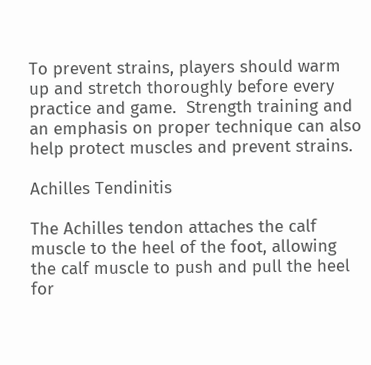To prevent strains, players should warm up and stretch thoroughly before every practice and game.  Strength training and an emphasis on proper technique can also help protect muscles and prevent strains.

Achilles Tendinitis

The Achilles tendon attaches the calf muscle to the heel of the foot, allowing the calf muscle to push and pull the heel for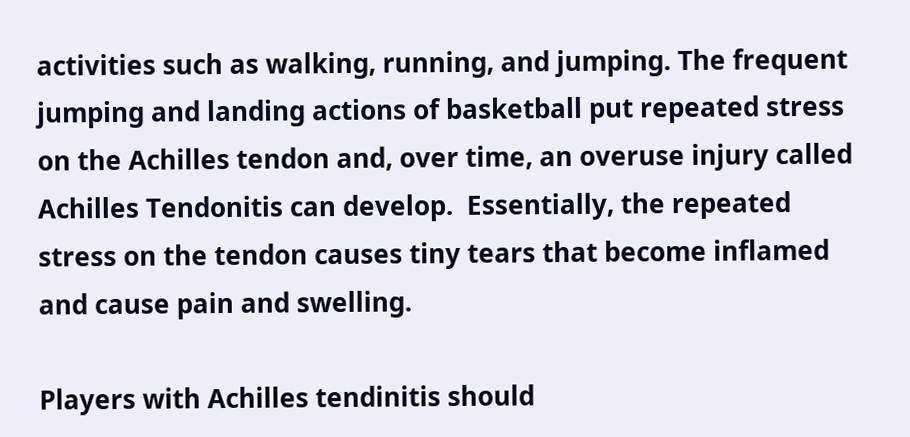activities such as walking, running, and jumping. The frequent jumping and landing actions of basketball put repeated stress on the Achilles tendon and, over time, an overuse injury called Achilles Tendonitis can develop.  Essentially, the repeated stress on the tendon causes tiny tears that become inflamed and cause pain and swelling.

Players with Achilles tendinitis should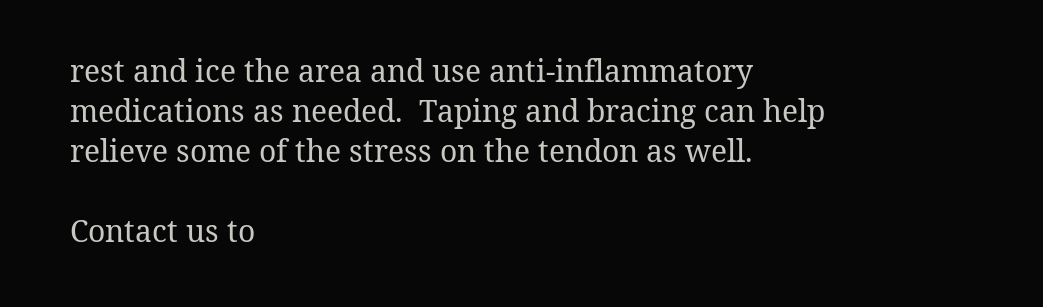rest and ice the area and use anti-inflammatory medications as needed.  Taping and bracing can help relieve some of the stress on the tendon as well.

Contact us to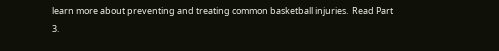learn more about preventing and treating common basketball injuries.  Read Part 3.